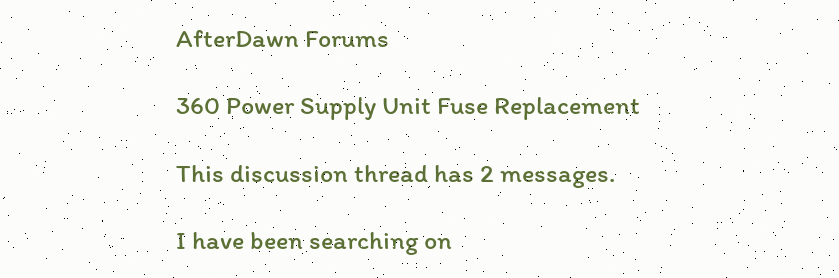AfterDawn Forums

360 Power Supply Unit Fuse Replacement

This discussion thread has 2 messages.

I have been searching on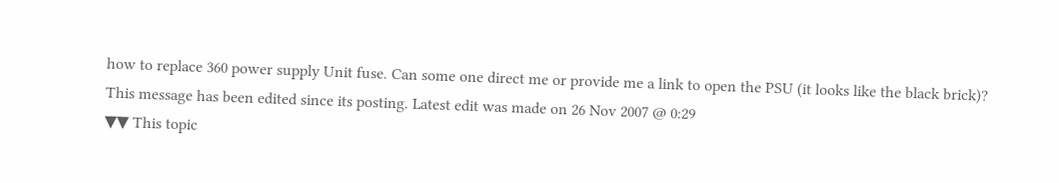how to replace 360 power supply Unit fuse. Can some one direct me or provide me a link to open the PSU (it looks like the black brick)?
This message has been edited since its posting. Latest edit was made on 26 Nov 2007 @ 0:29
▼▼ This topic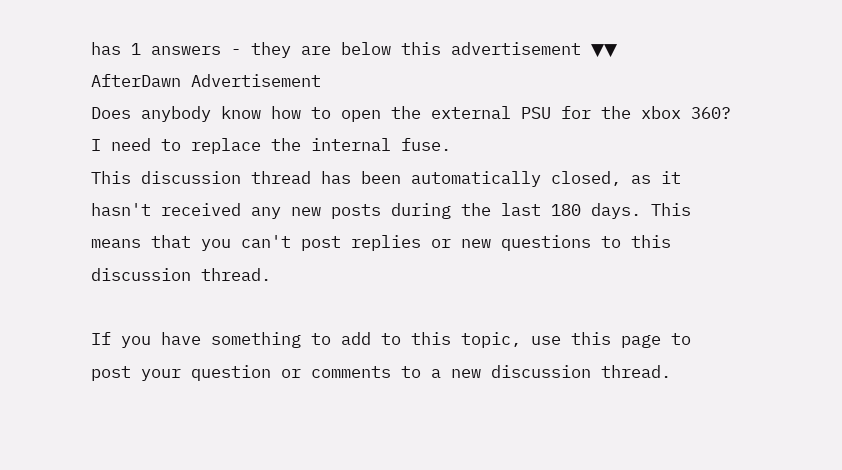has 1 answers - they are below this advertisement ▼▼
AfterDawn Advertisement
Does anybody know how to open the external PSU for the xbox 360? I need to replace the internal fuse.
This discussion thread has been automatically closed, as it hasn't received any new posts during the last 180 days. This means that you can't post replies or new questions to this discussion thread.

If you have something to add to this topic, use this page to post your question or comments to a new discussion thread.